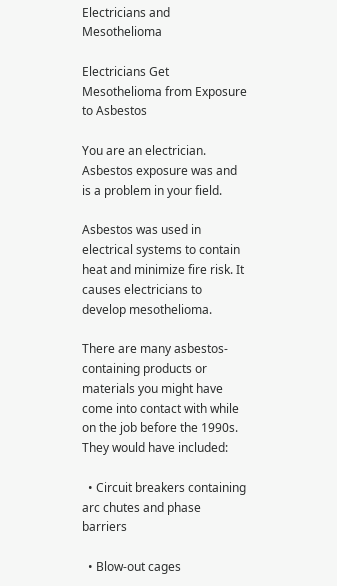Electricians and Mesothelioma

Electricians Get Mesothelioma from Exposure to Asbestos

You are an electrician. Asbestos exposure was and is a problem in your field.

Asbestos was used in electrical systems to contain heat and minimize fire risk. It causes electricians to develop mesothelioma.

There are many asbestos-containing products or materials you might have come into contact with while on the job before the 1990s. They would have included:

  • Circuit breakers containing arc chutes and phase barriers

  • Blow-out cages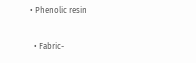• Phenolic resin

  • Fabric-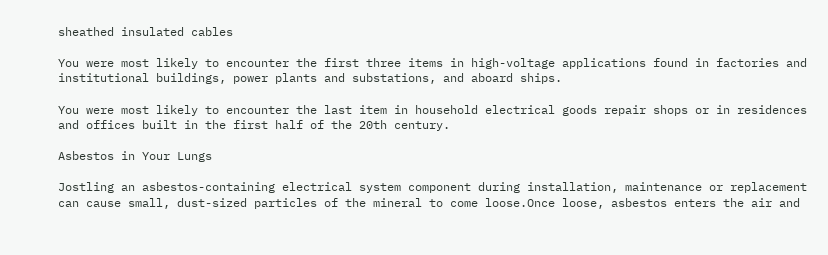sheathed insulated cables

You were most likely to encounter the first three items in high-voltage applications found in factories and institutional buildings, power plants and substations, and aboard ships.

You were most likely to encounter the last item in household electrical goods repair shops or in residences and offices built in the first half of the 20th century.

Asbestos in Your Lungs

Jostling an asbestos-containing electrical system component during installation, maintenance or replacement can cause small, dust-sized particles of the mineral to come loose.Once loose, asbestos enters the air and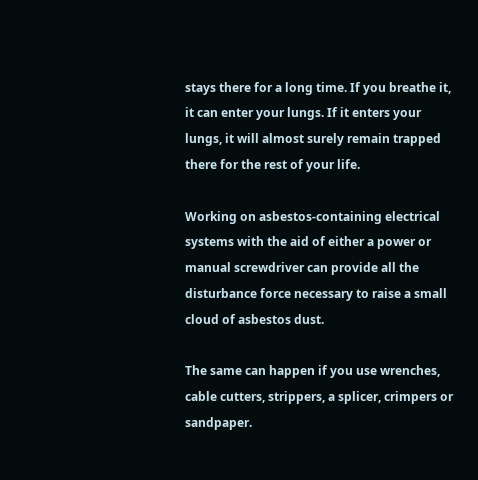stays there for a long time. If you breathe it, it can enter your lungs. If it enters your lungs, it will almost surely remain trapped there for the rest of your life.

Working on asbestos-containing electrical systems with the aid of either a power or manual screwdriver can provide all the disturbance force necessary to raise a small cloud of asbestos dust.

The same can happen if you use wrenches, cable cutters, strippers, a splicer, crimpers or sandpaper.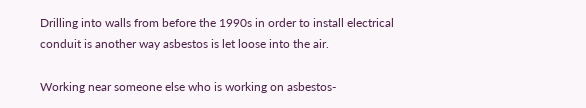Drilling into walls from before the 1990s in order to install electrical conduit is another way asbestos is let loose into the air.

Working near someone else who is working on asbestos-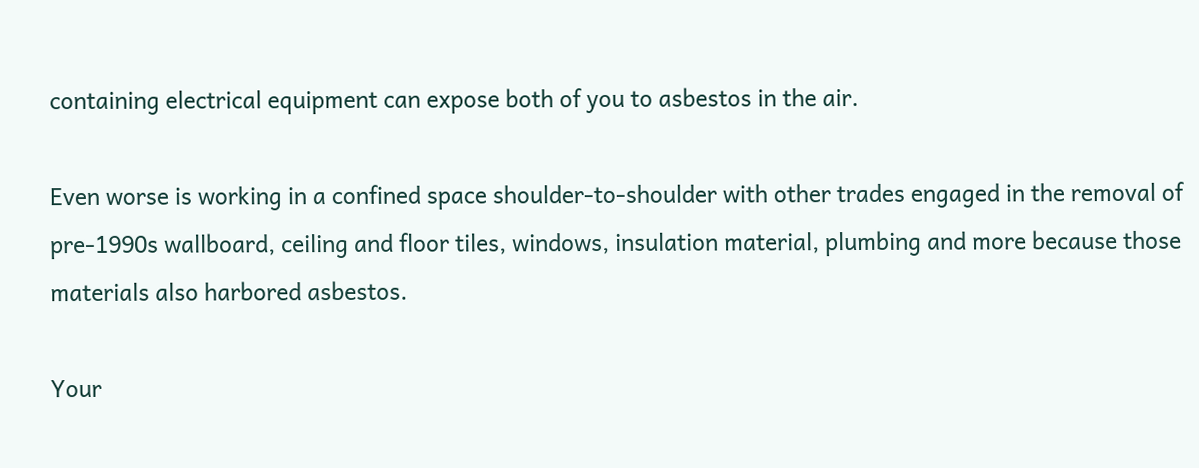containing electrical equipment can expose both of you to asbestos in the air.

Even worse is working in a confined space shoulder-to-shoulder with other trades engaged in the removal of pre-1990s wallboard, ceiling and floor tiles, windows, insulation material, plumbing and more because those materials also harbored asbestos.

Your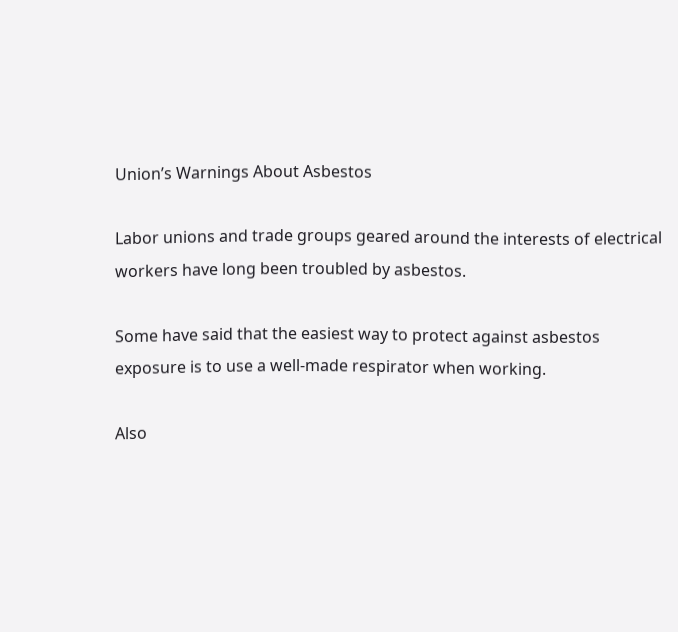Union’s Warnings About Asbestos

Labor unions and trade groups geared around the interests of electrical workers have long been troubled by asbestos.

Some have said that the easiest way to protect against asbestos exposure is to use a well-made respirator when working.

Also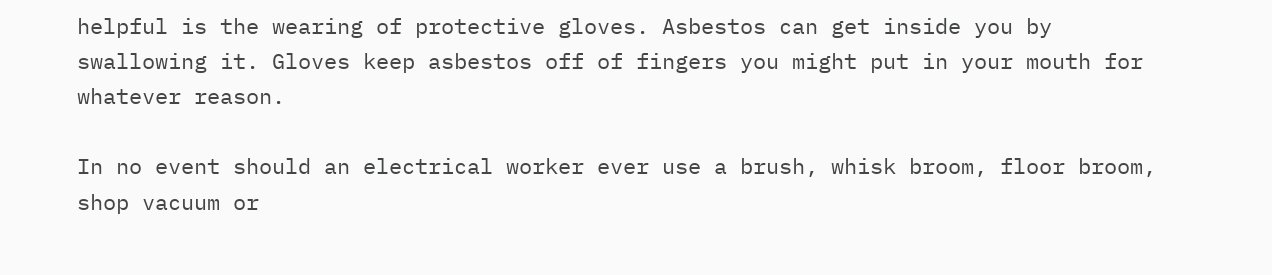helpful is the wearing of protective gloves. Asbestos can get inside you by swallowing it. Gloves keep asbestos off of fingers you might put in your mouth for whatever reason.

In no event should an electrical worker ever use a brush, whisk broom, floor broom, shop vacuum or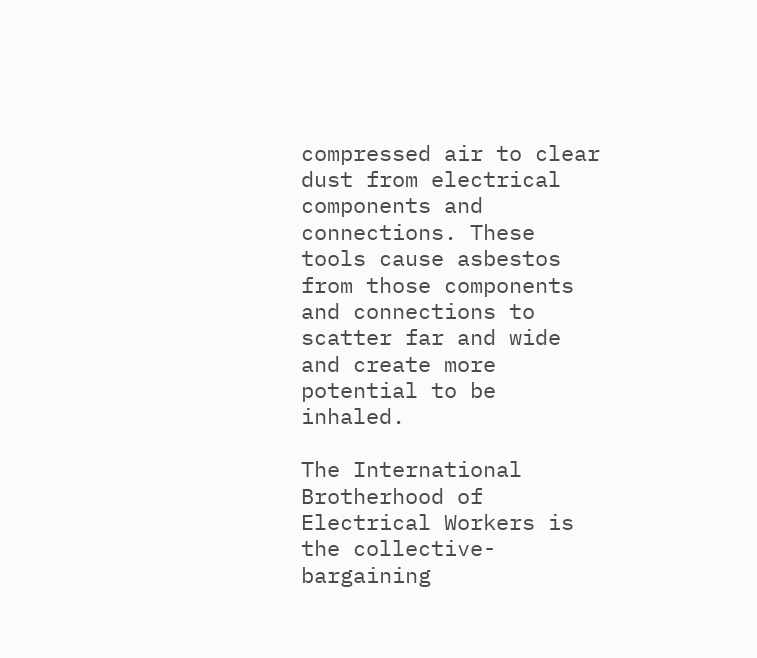compressed air to clear dust from electrical components and connections. These tools cause asbestos from those components and connections to scatter far and wide and create more potential to be inhaled.

The International Brotherhood of Electrical Workers is the collective-bargaining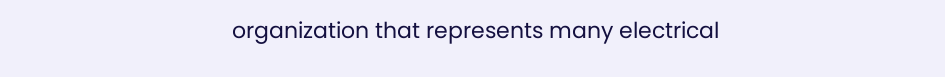organization that represents many electrical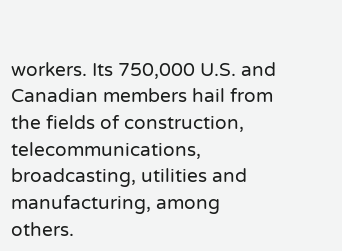workers. Its 750,000 U.S. and Canadian members hail from the fields of construction, telecommunications, broadcasting, utilities and manufacturing, among others.